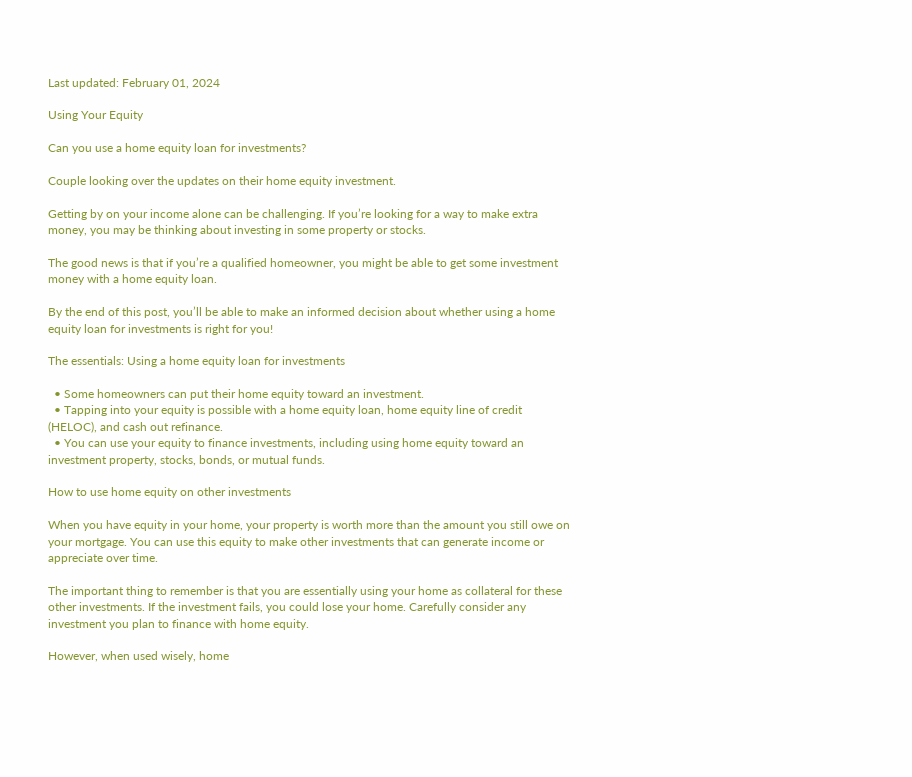Last updated: February 01, 2024

Using Your Equity

Can you use a home equity loan for investments?

Couple looking over the updates on their home equity investment.

Getting by on your income alone can be challenging. If you’re looking for a way to make extra money, you may be thinking about investing in some property or stocks.

The good news is that if you’re a qualified homeowner, you might be able to get some investment money with a home equity loan.

By the end of this post, you’ll be able to make an informed decision about whether using a home equity loan for investments is right for you!

The essentials: Using a home equity loan for investments

  • Some homeowners can put their home equity toward an investment.
  • Tapping into your equity is possible with a home equity loan, home equity line of credit (HELOC), and cash out refinance.
  • You can use your equity to finance investments, including using home equity toward an investment property, stocks, bonds, or mutual funds.

How to use home equity on other investments

When you have equity in your home, your property is worth more than the amount you still owe on your mortgage. You can use this equity to make other investments that can generate income or appreciate over time.

The important thing to remember is that you are essentially using your home as collateral for these other investments. If the investment fails, you could lose your home. Carefully consider any investment you plan to finance with home equity.

However, when used wisely, home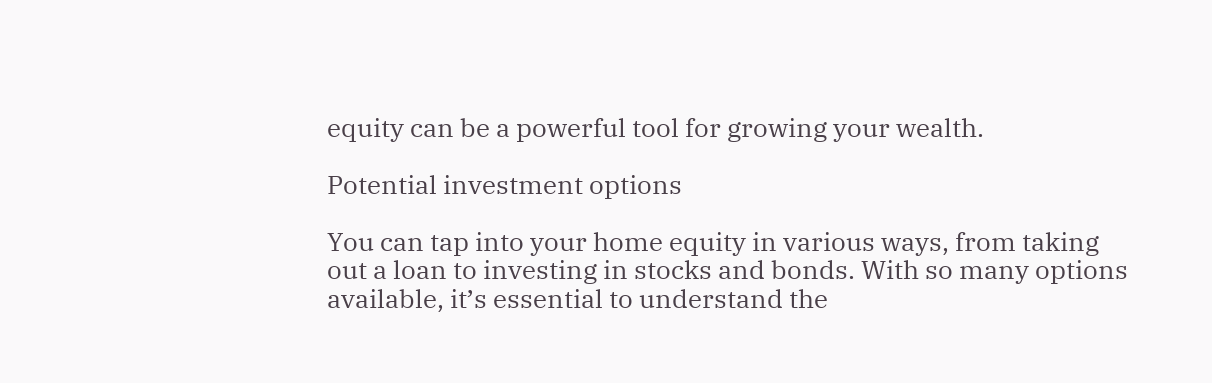equity can be a powerful tool for growing your wealth.

Potential investment options

You can tap into your home equity in various ways, from taking out a loan to investing in stocks and bonds. With so many options available, it’s essential to understand the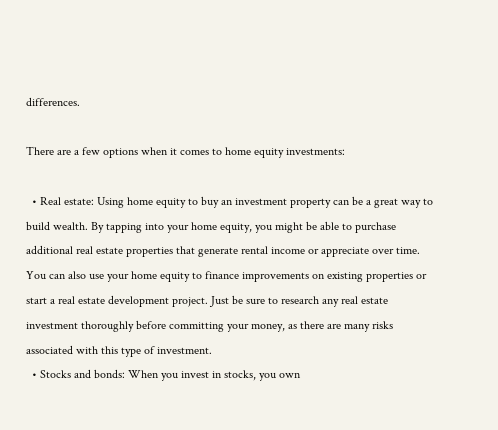differences.

There are a few options when it comes to home equity investments:

  • Real estate: Using home equity to buy an investment property can be a great way to build wealth. By tapping into your home equity, you might be able to purchase additional real estate properties that generate rental income or appreciate over time. You can also use your home equity to finance improvements on existing properties or start a real estate development project. Just be sure to research any real estate investment thoroughly before committing your money, as there are many risks associated with this type of investment.
  • Stocks and bonds: When you invest in stocks, you own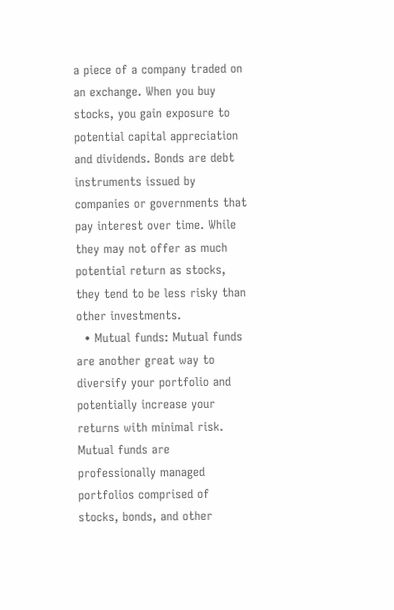a piece of a company traded on an exchange. When you buy stocks, you gain exposure to potential capital appreciation and dividends. Bonds are debt instruments issued by companies or governments that pay interest over time. While they may not offer as much potential return as stocks, they tend to be less risky than other investments.
  • Mutual funds: Mutual funds are another great way to diversify your portfolio and potentially increase your returns with minimal risk. Mutual funds are professionally managed portfolios comprised of stocks, bonds, and other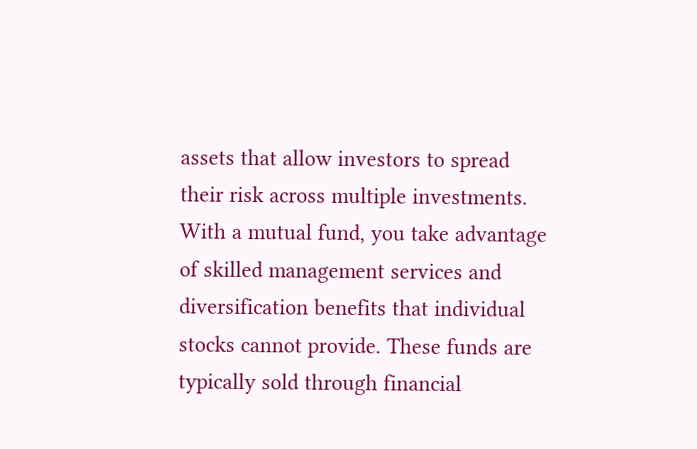assets that allow investors to spread their risk across multiple investments. With a mutual fund, you take advantage of skilled management services and diversification benefits that individual stocks cannot provide. These funds are typically sold through financial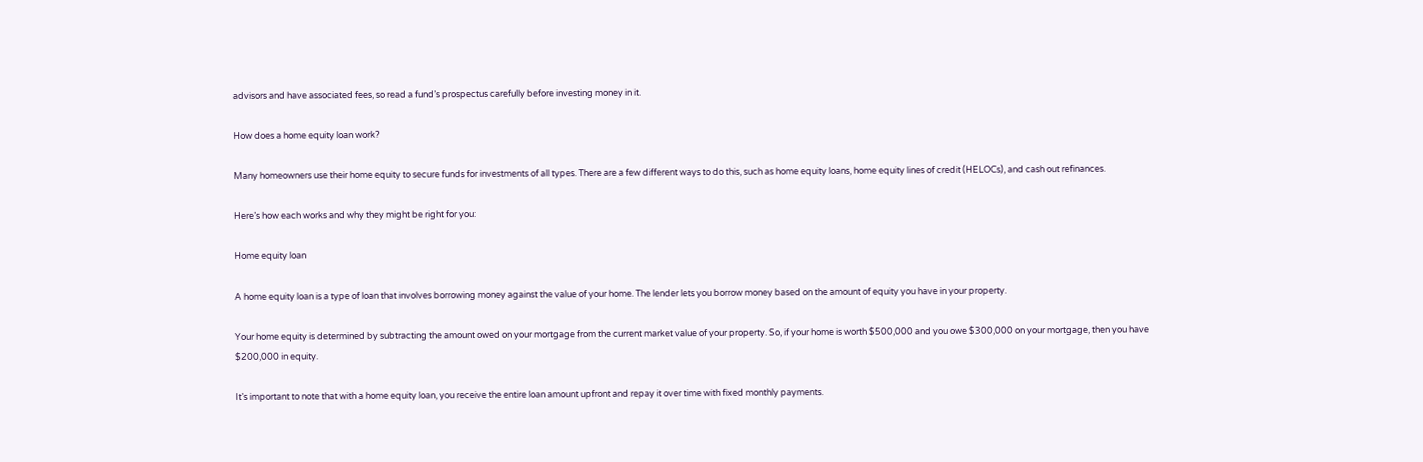advisors and have associated fees, so read a fund’s prospectus carefully before investing money in it.

How does a home equity loan work?

Many homeowners use their home equity to secure funds for investments of all types. There are a few different ways to do this, such as home equity loans, home equity lines of credit (HELOCs), and cash out refinances.

Here’s how each works and why they might be right for you:

Home equity loan

A home equity loan is a type of loan that involves borrowing money against the value of your home. The lender lets you borrow money based on the amount of equity you have in your property.

Your home equity is determined by subtracting the amount owed on your mortgage from the current market value of your property. So, if your home is worth $500,000 and you owe $300,000 on your mortgage, then you have $200,000 in equity.

It’s important to note that with a home equity loan, you receive the entire loan amount upfront and repay it over time with fixed monthly payments.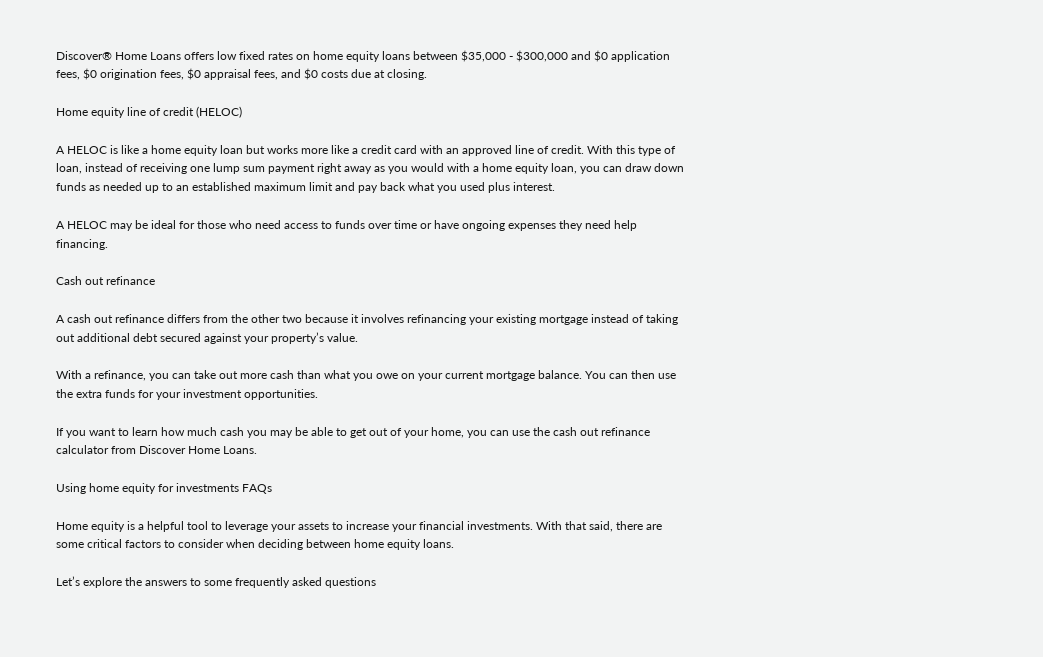Discover® Home Loans offers low fixed rates on home equity loans between $35,000 - $300,000 and $0 application fees, $0 origination fees, $0 appraisal fees, and $0 costs due at closing.

Home equity line of credit (HELOC)

A HELOC is like a home equity loan but works more like a credit card with an approved line of credit. With this type of loan, instead of receiving one lump sum payment right away as you would with a home equity loan, you can draw down funds as needed up to an established maximum limit and pay back what you used plus interest.

A HELOC may be ideal for those who need access to funds over time or have ongoing expenses they need help financing.

Cash out refinance

A cash out refinance differs from the other two because it involves refinancing your existing mortgage instead of taking out additional debt secured against your property’s value.

With a refinance, you can take out more cash than what you owe on your current mortgage balance. You can then use the extra funds for your investment opportunities.

If you want to learn how much cash you may be able to get out of your home, you can use the cash out refinance calculator from Discover Home Loans.

Using home equity for investments FAQs

Home equity is a helpful tool to leverage your assets to increase your financial investments. With that said, there are some critical factors to consider when deciding between home equity loans.

Let’s explore the answers to some frequently asked questions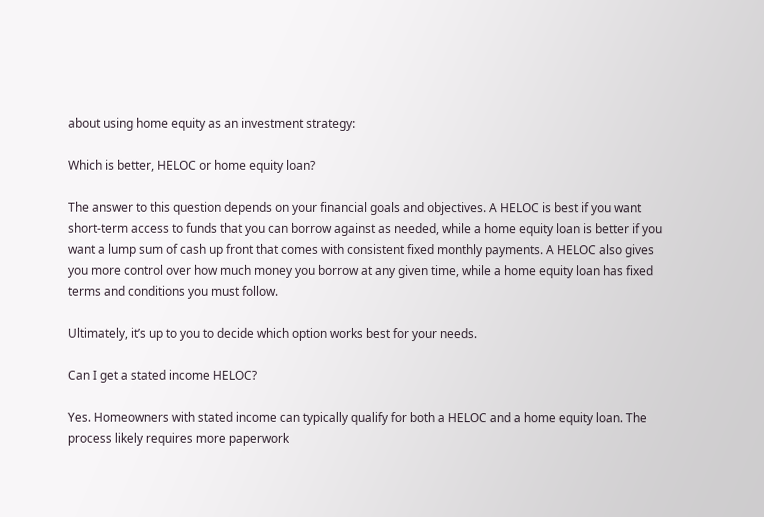about using home equity as an investment strategy:

Which is better, HELOC or home equity loan?

The answer to this question depends on your financial goals and objectives. A HELOC is best if you want short-term access to funds that you can borrow against as needed, while a home equity loan is better if you want a lump sum of cash up front that comes with consistent fixed monthly payments. A HELOC also gives you more control over how much money you borrow at any given time, while a home equity loan has fixed terms and conditions you must follow.

Ultimately, it’s up to you to decide which option works best for your needs.

Can I get a stated income HELOC?

Yes. Homeowners with stated income can typically qualify for both a HELOC and a home equity loan. The process likely requires more paperwork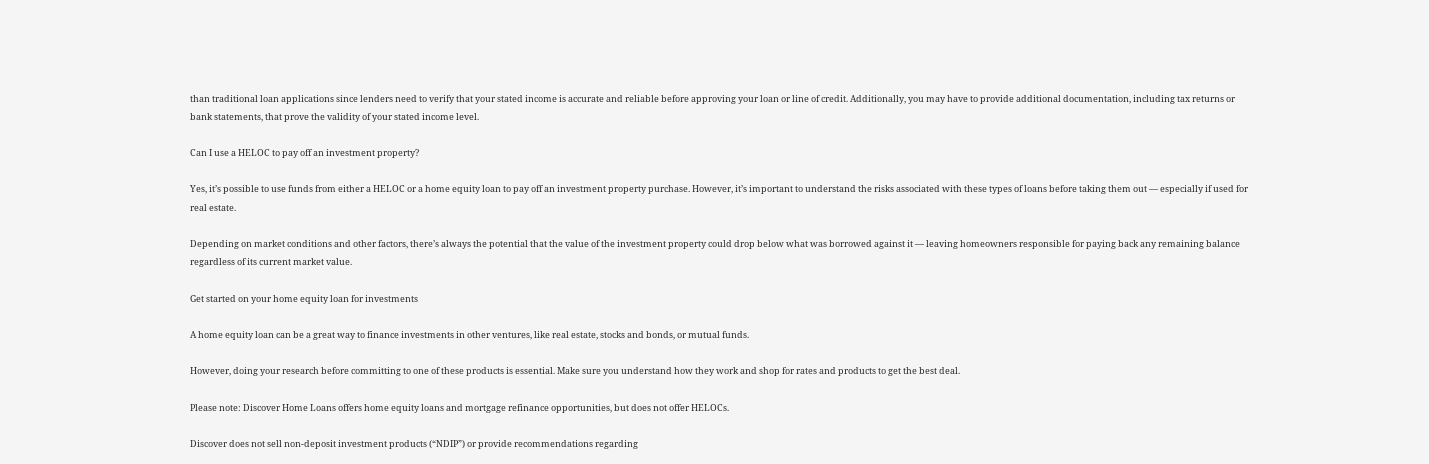than traditional loan applications since lenders need to verify that your stated income is accurate and reliable before approving your loan or line of credit. Additionally, you may have to provide additional documentation, including tax returns or bank statements, that prove the validity of your stated income level.

Can I use a HELOC to pay off an investment property?

Yes, it’s possible to use funds from either a HELOC or a home equity loan to pay off an investment property purchase. However, it’s important to understand the risks associated with these types of loans before taking them out — especially if used for real estate.

Depending on market conditions and other factors, there’s always the potential that the value of the investment property could drop below what was borrowed against it — leaving homeowners responsible for paying back any remaining balance regardless of its current market value.

Get started on your home equity loan for investments

A home equity loan can be a great way to finance investments in other ventures, like real estate, stocks and bonds, or mutual funds.

However, doing your research before committing to one of these products is essential. Make sure you understand how they work and shop for rates and products to get the best deal.

Please note: Discover Home Loans offers home equity loans and mortgage refinance opportunities, but does not offer HELOCs.

Discover does not sell non-deposit investment products (“NDIP”) or provide recommendations regarding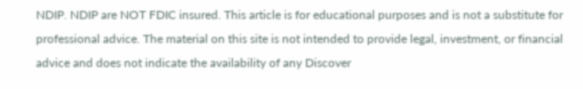NDIP. NDIP are NOT FDIC insured. This article is for educational purposes and is not a substitute for professional advice. The material on this site is not intended to provide legal, investment, or financial advice and does not indicate the availability of any Discover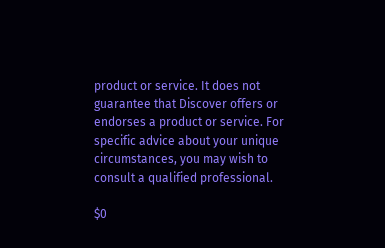product or service. It does not guarantee that Discover offers or endorses a product or service. For specific advice about your unique circumstances, you may wish to consult a qualified professional.

$0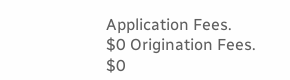Application Fees.
$0 Origination Fees.
$0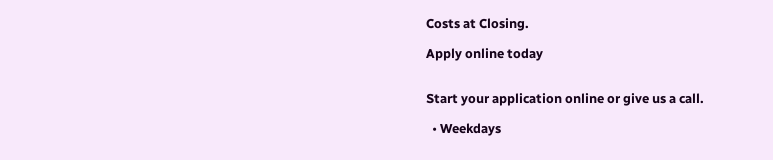Costs at Closing.

Apply online today


Start your application online or give us a call.

  • Weekdays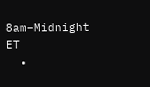8am–Midnight ET
  •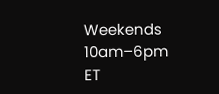Weekends 10am–6pm ET